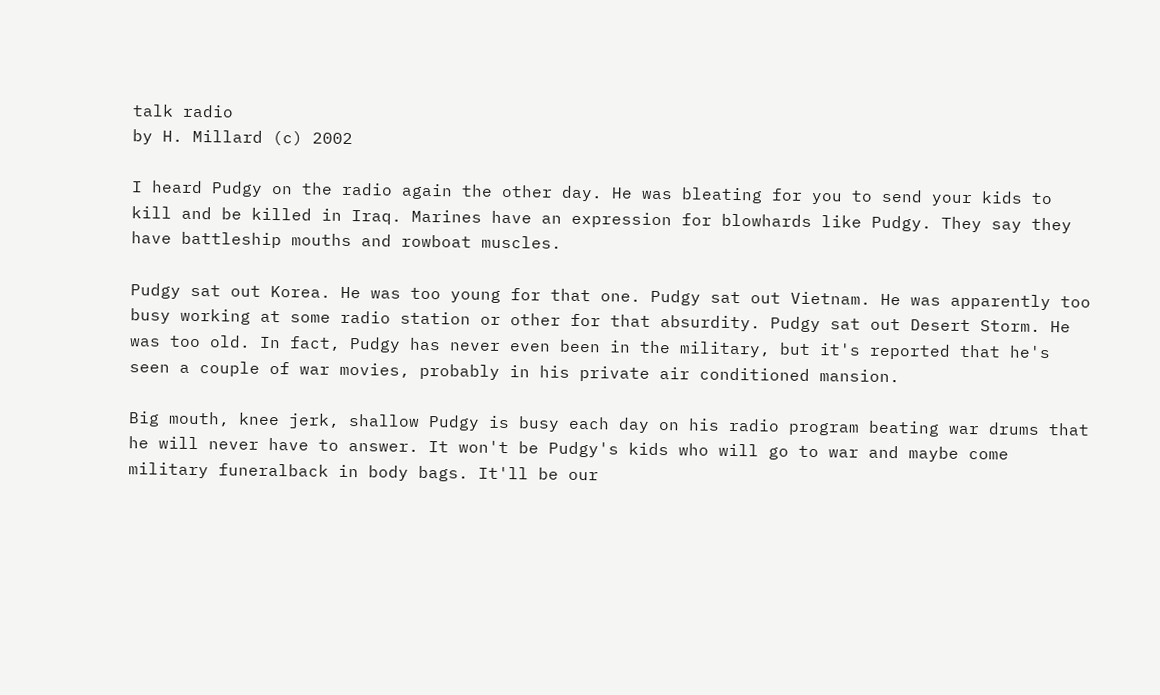talk radio
by H. Millard (c) 2002

I heard Pudgy on the radio again the other day. He was bleating for you to send your kids to kill and be killed in Iraq. Marines have an expression for blowhards like Pudgy. They say they have battleship mouths and rowboat muscles.

Pudgy sat out Korea. He was too young for that one. Pudgy sat out Vietnam. He was apparently too busy working at some radio station or other for that absurdity. Pudgy sat out Desert Storm. He was too old. In fact, Pudgy has never even been in the military, but it's reported that he's seen a couple of war movies, probably in his private air conditioned mansion.

Big mouth, knee jerk, shallow Pudgy is busy each day on his radio program beating war drums that he will never have to answer. It won't be Pudgy's kids who will go to war and maybe come military funeralback in body bags. It'll be our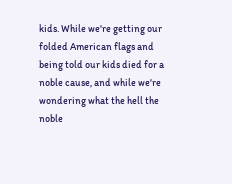kids. While we're getting our folded American flags and being told our kids died for a noble cause, and while we're wondering what the hell the noble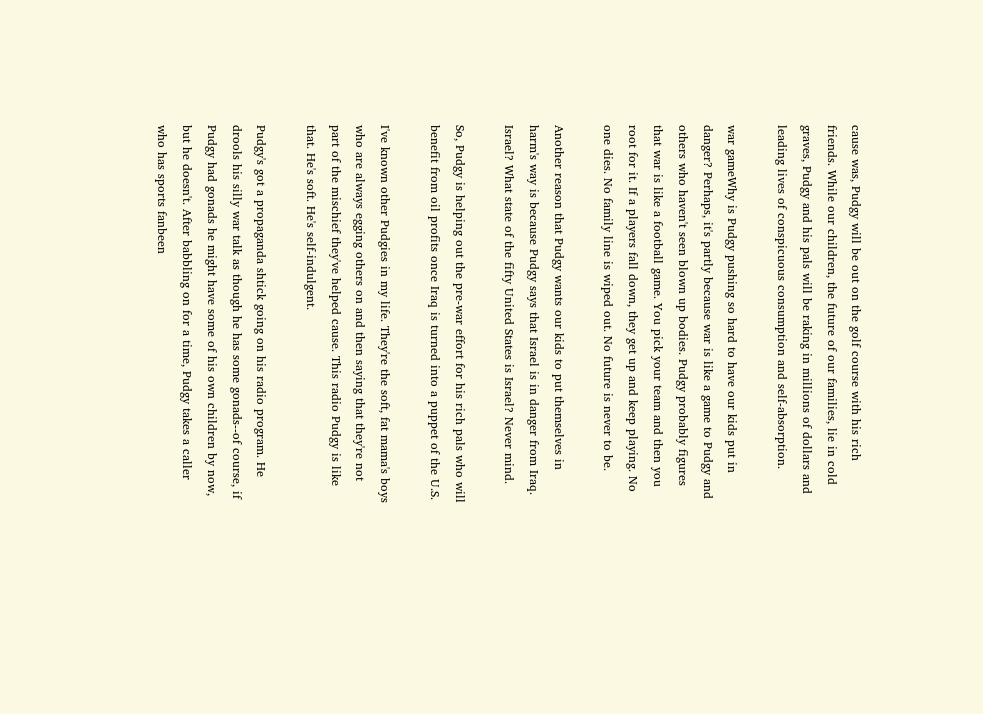cause was, Pudgy will be out on the golf course with his rich friends. While our children, the future of our families, lie in cold graves, Pudgy and his pals will be raking in millions of dollars and leading lives of conspicuous consumption and self-absorption.

war gameWhy is Pudgy pushing so hard to have our kids put in danger? Perhaps, it's partly because war is like a game to Pudgy and others who haven't seen blown up bodies. Pudgy probably figures that war is like a football game. You pick your team and then you root for it. If a players fall down, they get up and keep playing. No one dies. No family line is wiped out. No future is never to be.

Another reason that Pudgy wants our kids to put themselves in harm's way is because Pudgy says that Israel is in danger from Iraq. Israel? What state of the fifty United States is Israel? Never mind.

So, Pudgy is helping out the pre-war effort for his rich pals who will benefit from oil profits once Iraq is turned into a puppet of the U.S.

I've known other Pudgies in my life. They're the soft, fat mama's boys who are always egging others on and then saying that they're not part of the mischief they've helped cause. This radio Pudgy is like that. He's soft. He's self-indulgent.

Pudgy's got a propaganda shtick going on his radio program. He drools his silly war talk as though he has some gonads--of course, if Pudgy had gonads he might have some of his own children by now, but he doesn't. After babbling on for a time, Pudgy takes a caller who has sports fanbeen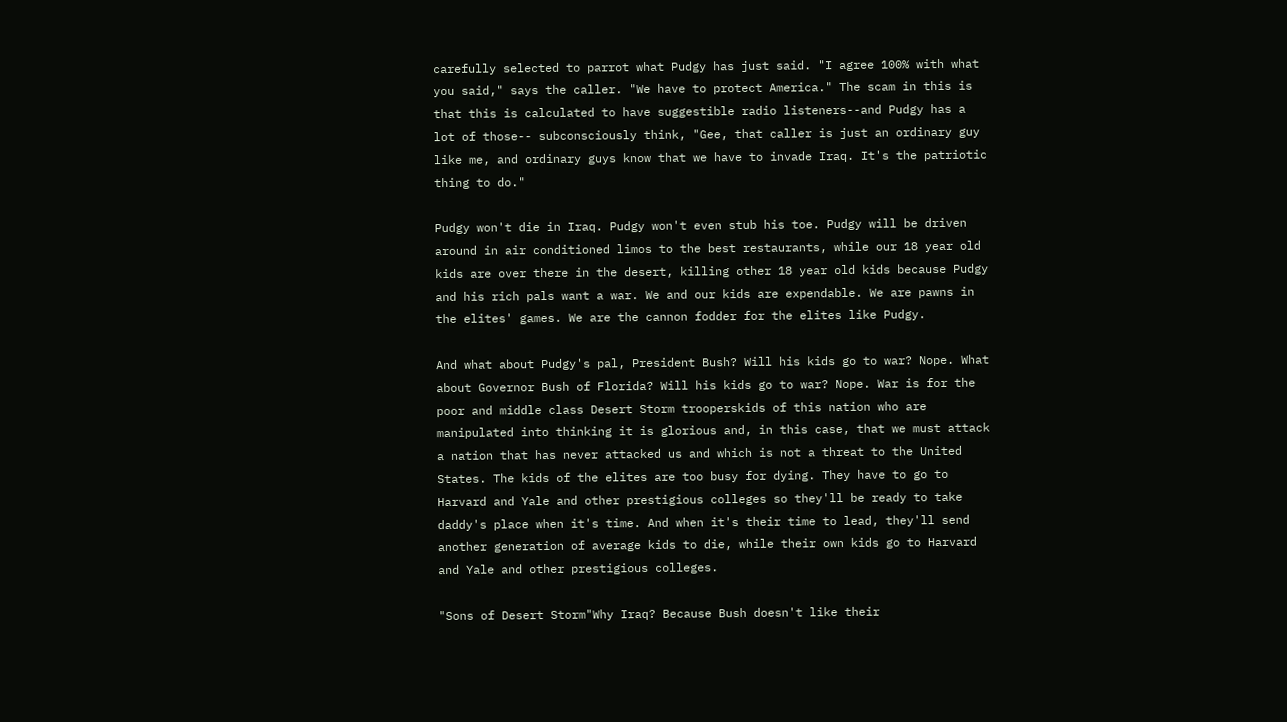carefully selected to parrot what Pudgy has just said. "I agree 100% with what you said," says the caller. "We have to protect America." The scam in this is that this is calculated to have suggestible radio listeners--and Pudgy has a lot of those-- subconsciously think, "Gee, that caller is just an ordinary guy like me, and ordinary guys know that we have to invade Iraq. It's the patriotic thing to do."

Pudgy won't die in Iraq. Pudgy won't even stub his toe. Pudgy will be driven around in air conditioned limos to the best restaurants, while our 18 year old kids are over there in the desert, killing other 18 year old kids because Pudgy and his rich pals want a war. We and our kids are expendable. We are pawns in the elites' games. We are the cannon fodder for the elites like Pudgy.

And what about Pudgy's pal, President Bush? Will his kids go to war? Nope. What about Governor Bush of Florida? Will his kids go to war? Nope. War is for the poor and middle class Desert Storm trooperskids of this nation who are manipulated into thinking it is glorious and, in this case, that we must attack a nation that has never attacked us and which is not a threat to the United States. The kids of the elites are too busy for dying. They have to go to Harvard and Yale and other prestigious colleges so they'll be ready to take daddy's place when it's time. And when it's their time to lead, they'll send another generation of average kids to die, while their own kids go to Harvard and Yale and other prestigious colleges.

"Sons of Desert Storm"Why Iraq? Because Bush doesn't like their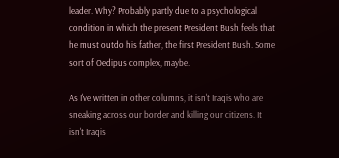leader. Why? Probably partly due to a psychological condition in which the present President Bush feels that he must outdo his father, the first President Bush. Some sort of Oedipus complex, maybe.

As I've written in other columns, it isn't Iraqis who are sneaking across our border and killing our citizens. It isn't Iraqis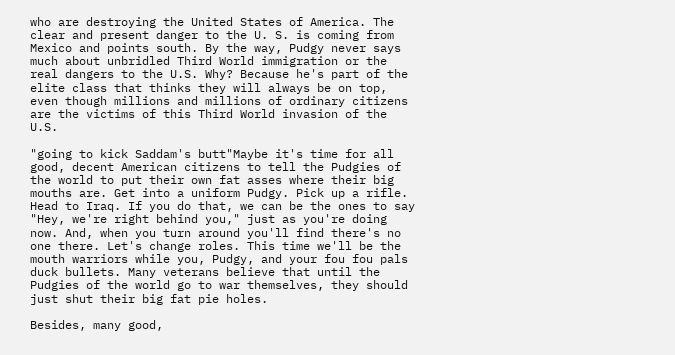who are destroying the United States of America. The clear and present danger to the U. S. is coming from Mexico and points south. By the way, Pudgy never says much about unbridled Third World immigration or the real dangers to the U.S. Why? Because he's part of the elite class that thinks they will always be on top, even though millions and millions of ordinary citizens are the victims of this Third World invasion of the U.S.

"going to kick Saddam's butt"Maybe it's time for all good, decent American citizens to tell the Pudgies of the world to put their own fat asses where their big mouths are. Get into a uniform Pudgy. Pick up a rifle. Head to Iraq. If you do that, we can be the ones to say "Hey, we're right behind you," just as you're doing now. And, when you turn around you'll find there's no one there. Let's change roles. This time we'll be the mouth warriors while you, Pudgy, and your fou fou pals duck bullets. Many veterans believe that until the Pudgies of the world go to war themselves, they should just shut their big fat pie holes.

Besides, many good,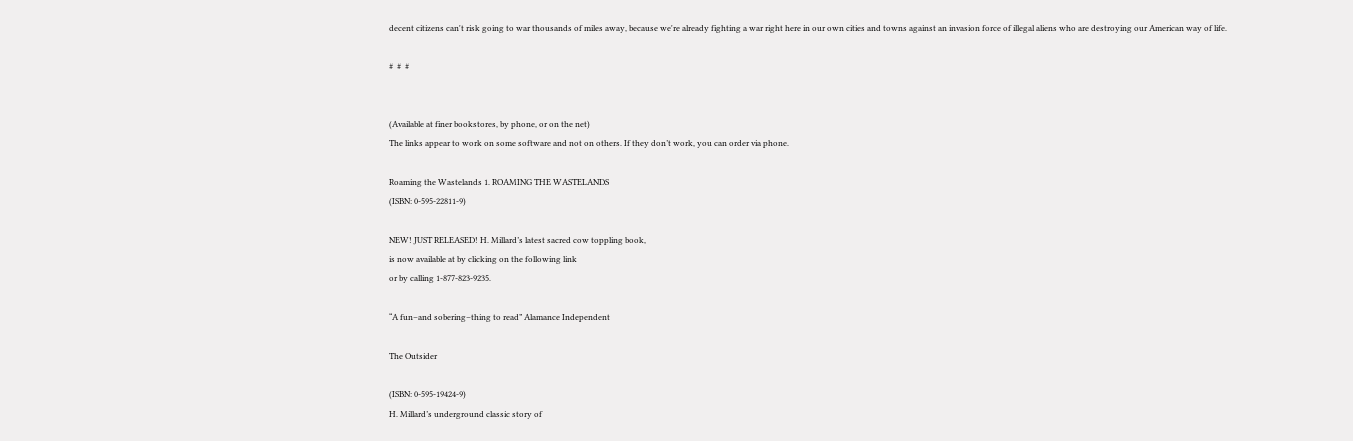decent citizens can't risk going to war thousands of miles away, because we're already fighting a war right here in our own cities and towns against an invasion force of illegal aliens who are destroying our American way of life.

#  #  #


(Available at finer bookstores, by phone, or on the net)
The links appear to work on some software and not on others. If they don’t work, you can order via phone.

Roaming the Wastelands 1. ROAMING THE WASTELANDS
(ISBN: 0-595-22811-9)

NEW! JUST RELEASED! H. Millard’s latest sacred cow toppling book,
is now available at by clicking on the following link
or by calling 1-877-823-9235.

“A fun–and sobering–thing to read” Alamance Independent

The Outsider

(ISBN: 0-595-19424-9)
H. Millard’s underground classic story of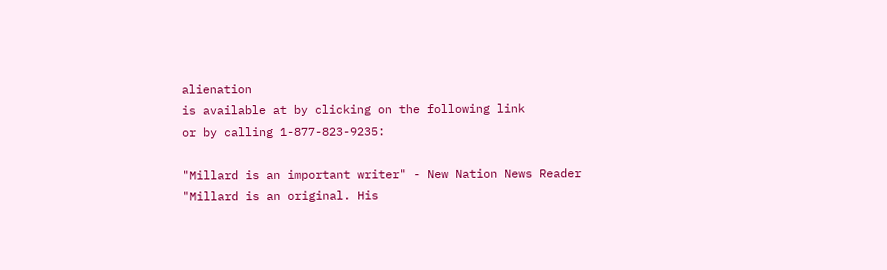alienation
is available at by clicking on the following link
or by calling 1-877-823-9235:

"Millard is an important writer" - New Nation News Reader
"Millard is an original. His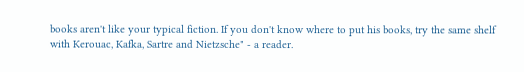books aren't like your typical fiction. If you don't know where to put his books, try the same shelf with Kerouac, Kafka, Sartre and Nietzsche" - a reader.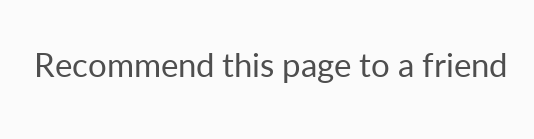Recommend this page to a friend